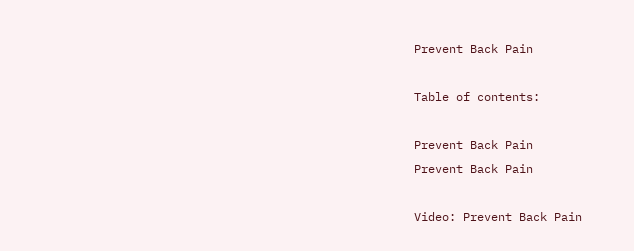Prevent Back Pain

Table of contents:

Prevent Back Pain
Prevent Back Pain

Video: Prevent Back Pain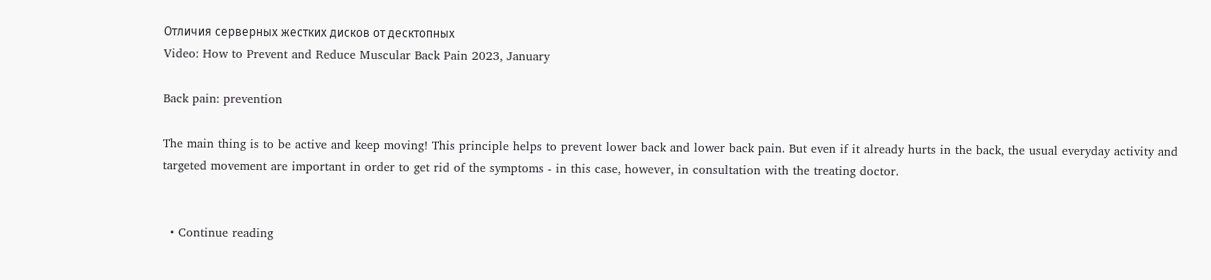Отличия серверных жестких дисков от десктопных
Video: How to Prevent and Reduce Muscular Back Pain 2023, January

Back pain: prevention

The main thing is to be active and keep moving! This principle helps to prevent lower back and lower back pain. But even if it already hurts in the back, the usual everyday activity and targeted movement are important in order to get rid of the symptoms - in this case, however, in consultation with the treating doctor.


  • Continue reading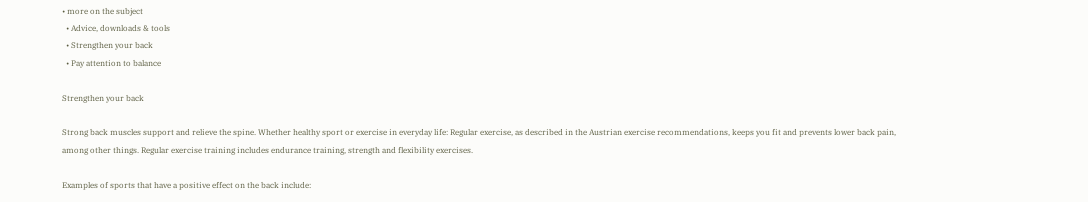• more on the subject
  • Advice, downloads & tools
  • Strengthen your back
  • Pay attention to balance

Strengthen your back

Strong back muscles support and relieve the spine. Whether healthy sport or exercise in everyday life: Regular exercise, as described in the Austrian exercise recommendations, keeps you fit and prevents lower back pain, among other things. Regular exercise training includes endurance training, strength and flexibility exercises.

Examples of sports that have a positive effect on the back include: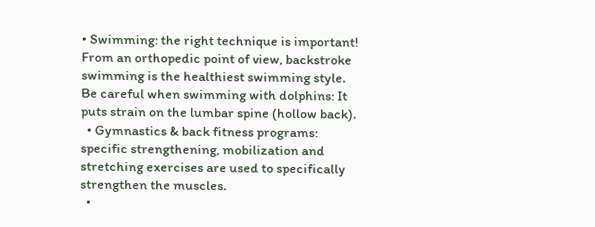• Swimming: the right technique is important! From an orthopedic point of view, backstroke swimming is the healthiest swimming style. Be careful when swimming with dolphins: It puts strain on the lumbar spine (hollow back).
  • Gymnastics & back fitness programs: specific strengthening, mobilization and stretching exercises are used to specifically strengthen the muscles.
  •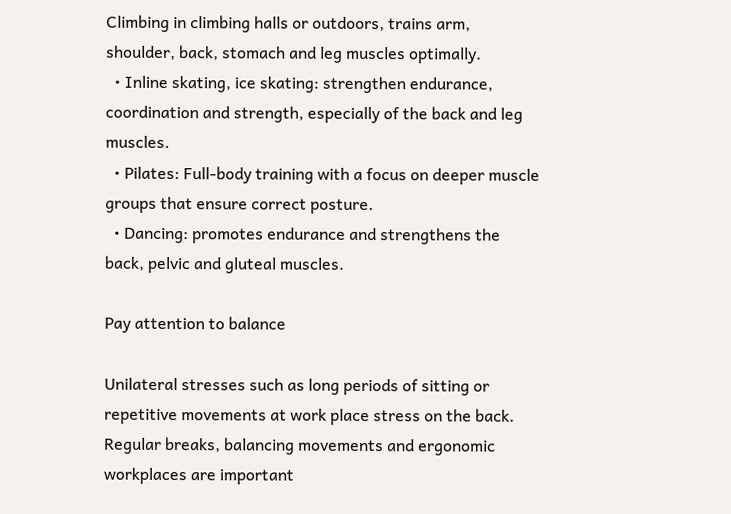Climbing in climbing halls or outdoors, trains arm, shoulder, back, stomach and leg muscles optimally.
  • Inline skating, ice skating: strengthen endurance, coordination and strength, especially of the back and leg muscles.
  • Pilates: Full-body training with a focus on deeper muscle groups that ensure correct posture.
  • Dancing: promotes endurance and strengthens the back, pelvic and gluteal muscles.

Pay attention to balance

Unilateral stresses such as long periods of sitting or repetitive movements at work place stress on the back. Regular breaks, balancing movements and ergonomic workplaces are important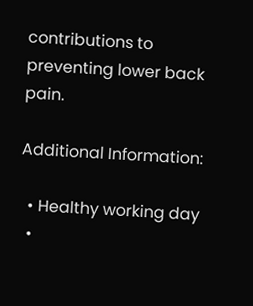contributions to preventing lower back pain.

Additional Information:

  • Healthy working day
  •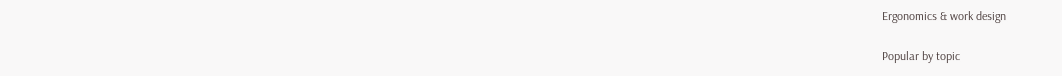Ergonomics & work design

Popular by topic